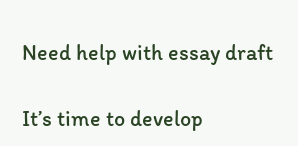Need help with essay draft

It’s time to develop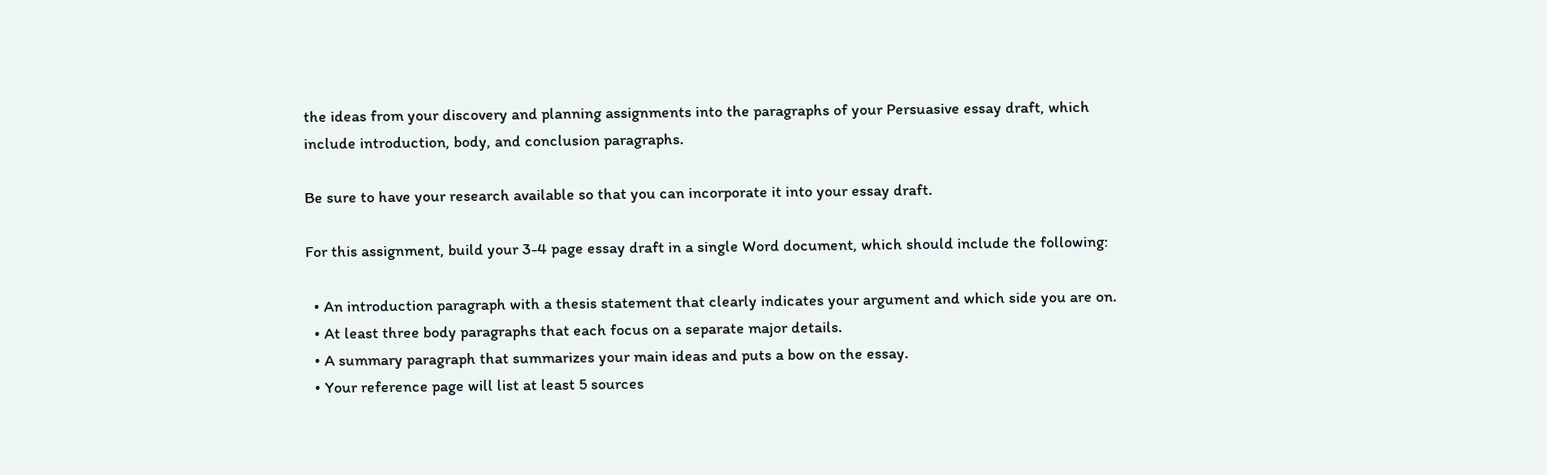the ideas from your discovery and planning assignments into the paragraphs of your Persuasive essay draft, which include introduction, body, and conclusion paragraphs.

Be sure to have your research available so that you can incorporate it into your essay draft.

For this assignment, build your 3-4 page essay draft in a single Word document, which should include the following:

  • An introduction paragraph with a thesis statement that clearly indicates your argument and which side you are on.
  • At least three body paragraphs that each focus on a separate major details.
  • A summary paragraph that summarizes your main ideas and puts a bow on the essay.
  • Your reference page will list at least 5 sources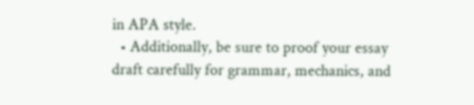in APA style.
  • Additionally, be sure to proof your essay draft carefully for grammar, mechanics, and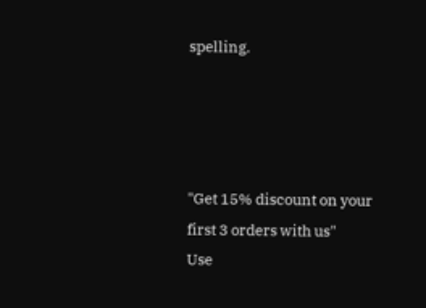spelling.




"Get 15% discount on your first 3 orders with us"
Use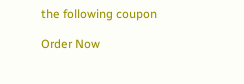the following coupon

Order Now